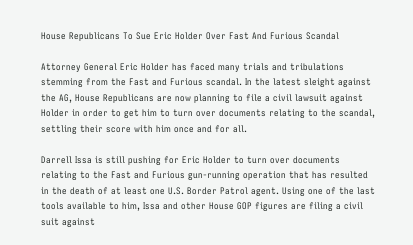House Republicans To Sue Eric Holder Over Fast And Furious Scandal

Attorney General Eric Holder has faced many trials and tribulations stemming from the Fast and Furious scandal. In the latest sleight against the AG, House Republicans are now planning to file a civil lawsuit against Holder in order to get him to turn over documents relating to the scandal, settling their score with him once and for all.

Darrell Issa is still pushing for Eric Holder to turn over documents relating to the Fast and Furious gun-running operation that has resulted in the death of at least one U.S. Border Patrol agent. Using one of the last tools available to him, Issa and other House GOP figures are filing a civil suit against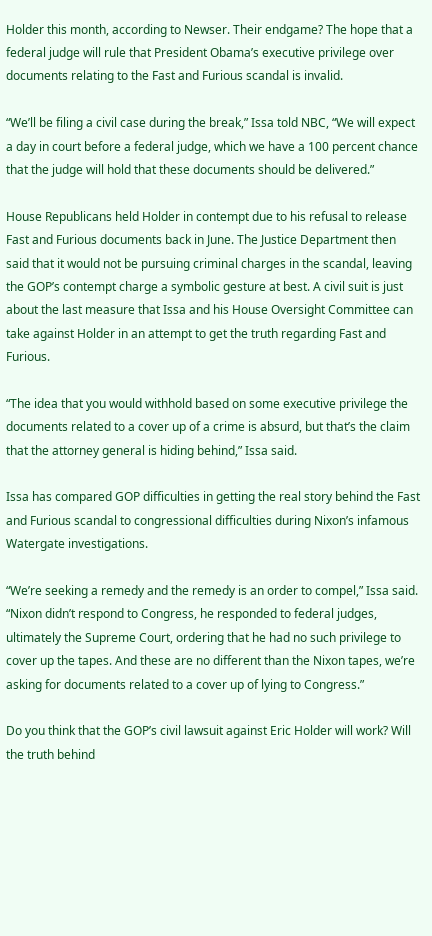Holder this month, according to Newser. Their endgame? The hope that a federal judge will rule that President Obama’s executive privilege over documents relating to the Fast and Furious scandal is invalid.

“We’ll be filing a civil case during the break,” Issa told NBC, “We will expect a day in court before a federal judge, which we have a 100 percent chance that the judge will hold that these documents should be delivered.”

House Republicans held Holder in contempt due to his refusal to release Fast and Furious documents back in June. The Justice Department then said that it would not be pursuing criminal charges in the scandal, leaving the GOP’s contempt charge a symbolic gesture at best. A civil suit is just about the last measure that Issa and his House Oversight Committee can take against Holder in an attempt to get the truth regarding Fast and Furious.

“The idea that you would withhold based on some executive privilege the documents related to a cover up of a crime is absurd, but that’s the claim that the attorney general is hiding behind,” Issa said.

Issa has compared GOP difficulties in getting the real story behind the Fast and Furious scandal to congressional difficulties during Nixon’s infamous Watergate investigations.

“We’re seeking a remedy and the remedy is an order to compel,” Issa said. “Nixon didn’t respond to Congress, he responded to federal judges, ultimately the Supreme Court, ordering that he had no such privilege to cover up the tapes. And these are no different than the Nixon tapes, we’re asking for documents related to a cover up of lying to Congress.”

Do you think that the GOP’s civil lawsuit against Eric Holder will work? Will the truth behind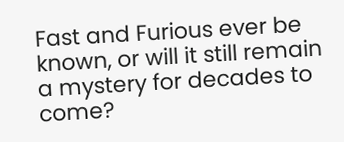Fast and Furious ever be known, or will it still remain a mystery for decades to come?